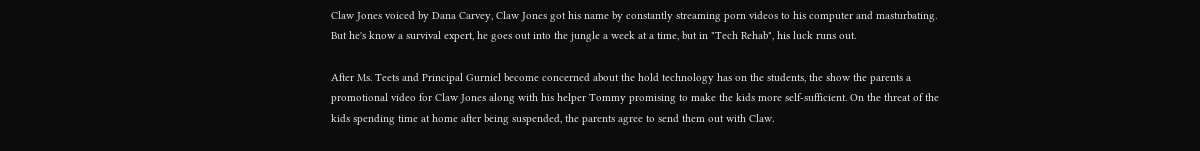Claw Jones voiced by Dana Carvey, Claw Jones got his name by constantly streaming porn videos to his computer and masturbating. But he's know a survival expert, he goes out into the jungle a week at a time, but in "Tech Rehab", his luck runs out.

After Ms. Teets and Principal Gurniel become concerned about the hold technology has on the students, the show the parents a promotional video for Claw Jones along with his helper Tommy promising to make the kids more self-sufficient. On the threat of the kids spending time at home after being suspended, the parents agree to send them out with Claw.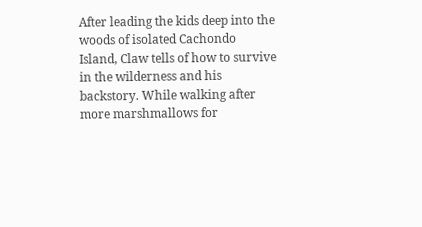After leading the kids deep into the woods of isolated Cachondo Island, Claw tells of how to survive in the wilderness and his backstory. While walking after more marshmallows for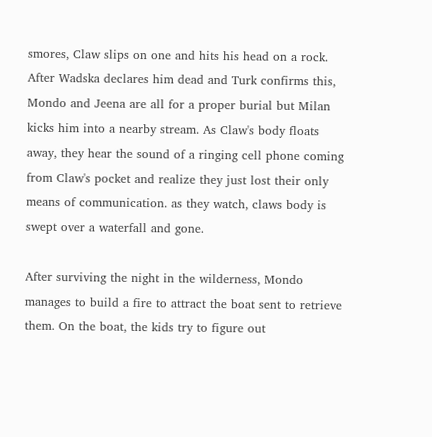smores, Claw slips on one and hits his head on a rock. After Wadska declares him dead and Turk confirms this, Mondo and Jeena are all for a proper burial but Milan kicks him into a nearby stream. As Claw's body floats away, they hear the sound of a ringing cell phone coming from Claw's pocket and realize they just lost their only means of communication. as they watch, claws body is swept over a waterfall and gone.

After surviving the night in the wilderness, Mondo manages to build a fire to attract the boat sent to retrieve them. On the boat, the kids try to figure out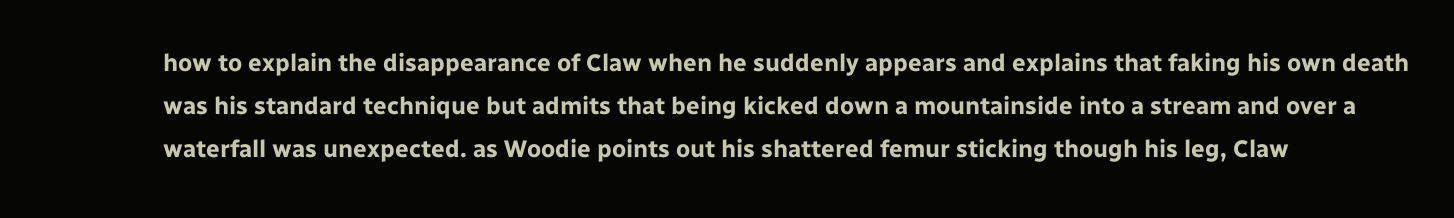how to explain the disappearance of Claw when he suddenly appears and explains that faking his own death was his standard technique but admits that being kicked down a mountainside into a stream and over a waterfall was unexpected. as Woodie points out his shattered femur sticking though his leg, Claw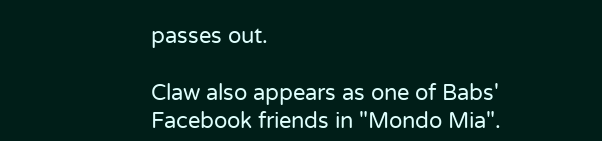passes out.

Claw also appears as one of Babs' Facebook friends in "Mondo Mia".